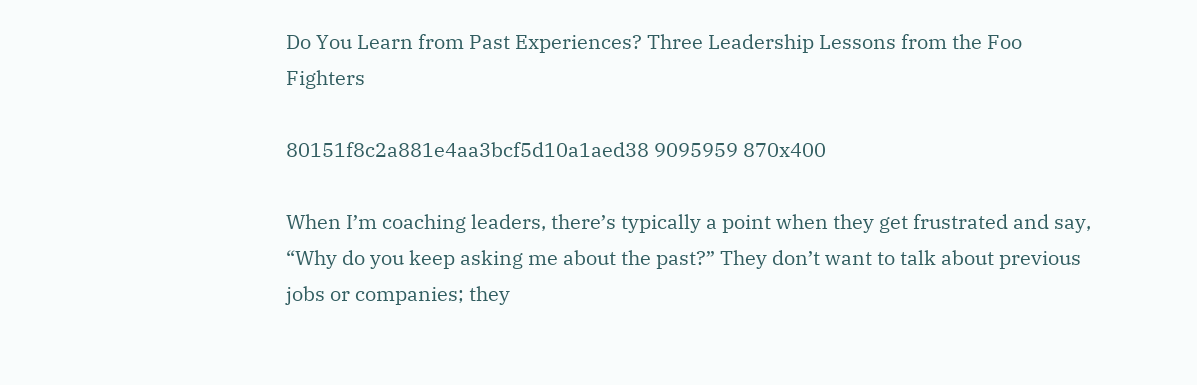Do You Learn from Past Experiences? Three Leadership Lessons from the Foo Fighters

80151f8c2a881e4aa3bcf5d10a1aed38 9095959 870x400

When I’m coaching leaders, there’s typically a point when they get frustrated and say, “Why do you keep asking me about the past?” They don’t want to talk about previous jobs or companies; they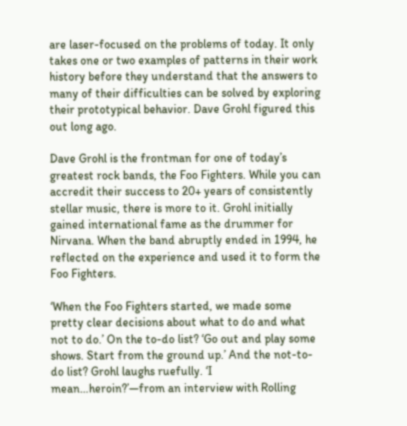are laser-focused on the problems of today. It only takes one or two examples of patterns in their work history before they understand that the answers to many of their difficulties can be solved by exploring their prototypical behavior. Dave Grohl figured this out long ago.

Dave Grohl is the frontman for one of today’s greatest rock bands, the Foo Fighters. While you can accredit their success to 20+ years of consistently stellar music, there is more to it. Grohl initially gained international fame as the drummer for Nirvana. When the band abruptly ended in 1994, he reflected on the experience and used it to form the Foo Fighters.

‘When the Foo Fighters started, we made some pretty clear decisions about what to do and what not to do.’ On the to-do list? ‘Go out and play some shows. Start from the ground up.’ And the not-to-do list? Grohl laughs ruefully. ‘I mean…heroin?’—from an interview with Rolling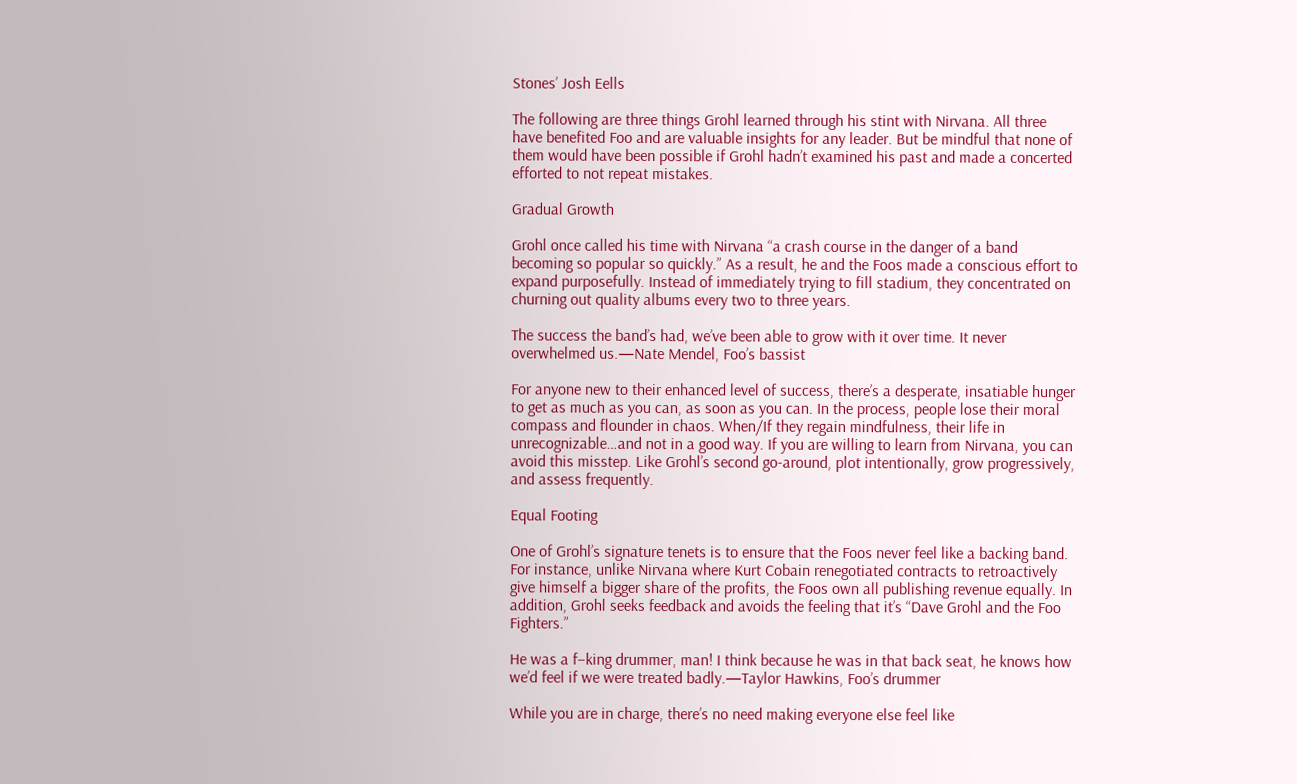Stones’ Josh Eells

The following are three things Grohl learned through his stint with Nirvana. All three have benefited Foo and are valuable insights for any leader. But be mindful that none of them would have been possible if Grohl hadn’t examined his past and made a concerted efforted to not repeat mistakes.

Gradual Growth

Grohl once called his time with Nirvana “a crash course in the danger of a band becoming so popular so quickly.” As a result, he and the Foos made a conscious effort to expand purposefully. Instead of immediately trying to fill stadium, they concentrated on churning out quality albums every two to three years.

The success the band’s had, we’ve been able to grow with it over time. It never overwhelmed us.—Nate Mendel, Foo’s bassist

For anyone new to their enhanced level of success, there’s a desperate, insatiable hunger to get as much as you can, as soon as you can. In the process, people lose their moral compass and flounder in chaos. When/If they regain mindfulness, their life in unrecognizable…and not in a good way. If you are willing to learn from Nirvana, you can avoid this misstep. Like Grohl’s second go-around, plot intentionally, grow progressively, and assess frequently.

Equal Footing

One of Grohl’s signature tenets is to ensure that the Foos never feel like a backing band. For instance, unlike Nirvana where Kurt Cobain renegotiated contracts to retroactively give himself a bigger share of the profits, the Foos own all publishing revenue equally. In addition, Grohl seeks feedback and avoids the feeling that it’s “Dave Grohl and the Foo Fighters.”

He was a f–king drummer, man! I think because he was in that back seat, he knows how we’d feel if we were treated badly.—Taylor Hawkins, Foo’s drummer

While you are in charge, there’s no need making everyone else feel like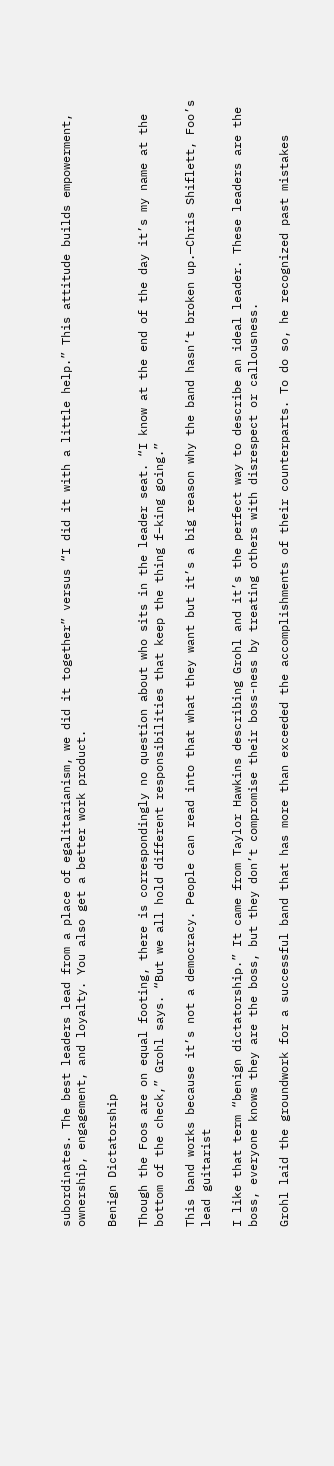subordinates. The best leaders lead from a place of egalitarianism, we did it together” versus “I did it with a little help.” This attitude builds empowerment, ownership, engagement, and loyalty. You also get a better work product.

Benign Dictatorship

Though the Foos are on equal footing, there is correspondingly no question about who sits in the leader seat. “I know at the end of the day it’s my name at the bottom of the check,” Grohl says. “But we all hold different responsibilities that keep the thing f–king going.”

This band works because it’s not a democracy. People can read into that what they want but it’s a big reason why the band hasn’t broken up.—Chris Shiflett, Foo’s lead guitarist

I like that term “benign dictatorship.” It came from Taylor Hawkins describing Grohl and it’s the perfect way to describe an ideal leader. These leaders are the boss, everyone knows they are the boss, but they don’t compromise their boss-ness by treating others with disrespect or callousness.

Grohl laid the groundwork for a successful band that has more than exceeded the accomplishments of their counterparts. To do so, he recognized past mistakes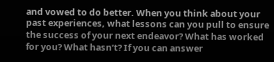and vowed to do better. When you think about your past experiences, what lessons can you pull to ensure the success of your next endeavor? What has worked for you? What hasn’t? If you can answer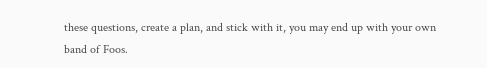these questions, create a plan, and stick with it, you may end up with your own band of Foos.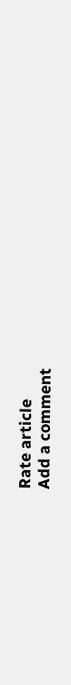Rate article
Add a comment